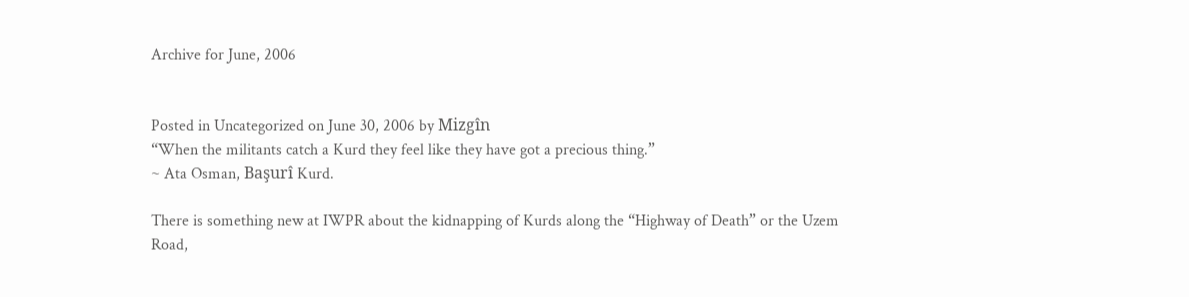Archive for June, 2006


Posted in Uncategorized on June 30, 2006 by Mizgîn
“When the militants catch a Kurd they feel like they have got a precious thing.”
~ Ata Osman, Başurî Kurd.

There is something new at IWPR about the kidnapping of Kurds along the “Highway of Death” or the Uzem Road,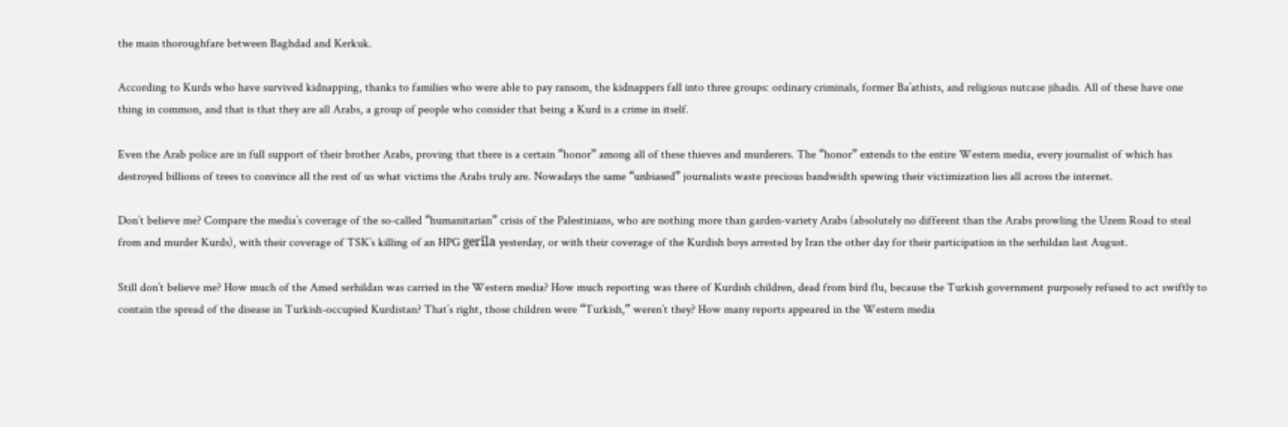the main thoroughfare between Baghdad and Kerkuk.

According to Kurds who have survived kidnapping, thanks to families who were able to pay ransom, the kidnappers fall into three groups: ordinary criminals, former Ba’athists, and religious nutcase jihadis. All of these have one thing in common, and that is that they are all Arabs, a group of people who consider that being a Kurd is a crime in itself.

Even the Arab police are in full support of their brother Arabs, proving that there is a certain “honor” among all of these thieves and murderers. The “honor” extends to the entire Western media, every journalist of which has destroyed billions of trees to convince all the rest of us what victims the Arabs truly are. Nowadays the same “unbiased” journalists waste precious bandwidth spewing their victimization lies all across the internet.

Don’t believe me? Compare the media’s coverage of the so-called “humanitarian” crisis of the Palestinians, who are nothing more than garden-variety Arabs (absolutely no different than the Arabs prowling the Uzem Road to steal from and murder Kurds), with their coverage of TSK’s killing of an HPG gerîla yesterday, or with their coverage of the Kurdish boys arrested by Iran the other day for their participation in the serhildan last August.

Still don’t believe me? How much of the Amed serhildan was carried in the Western media? How much reporting was there of Kurdish children, dead from bird flu, because the Turkish government purposely refused to act swiftly to contain the spread of the disease in Turkish-occupied Kurdistan? That’s right, those children were “Turkish,” weren’t they? How many reports appeared in the Western media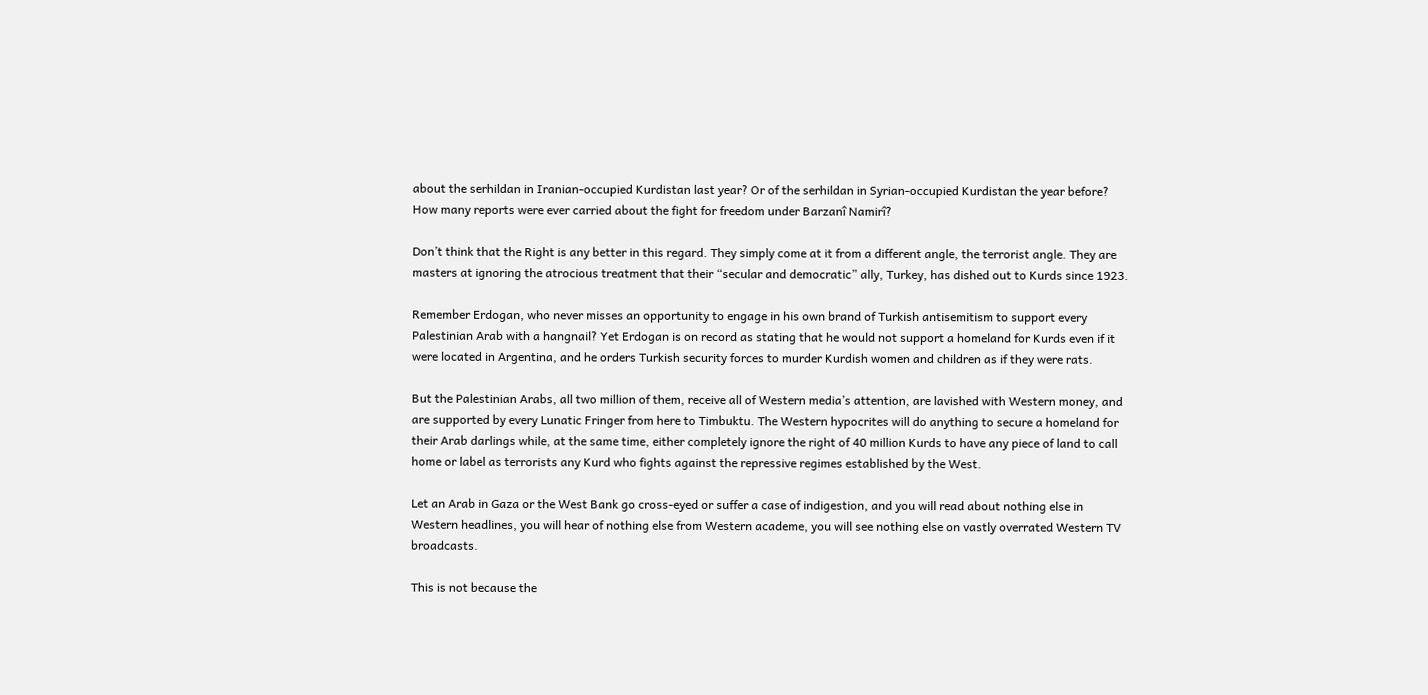about the serhildan in Iranian-occupied Kurdistan last year? Or of the serhildan in Syrian-occupied Kurdistan the year before? How many reports were ever carried about the fight for freedom under Barzanî Namirî?

Don’t think that the Right is any better in this regard. They simply come at it from a different angle, the terrorist angle. They are masters at ignoring the atrocious treatment that their “secular and democratic” ally, Turkey, has dished out to Kurds since 1923.

Remember Erdogan, who never misses an opportunity to engage in his own brand of Turkish antisemitism to support every Palestinian Arab with a hangnail? Yet Erdogan is on record as stating that he would not support a homeland for Kurds even if it were located in Argentina, and he orders Turkish security forces to murder Kurdish women and children as if they were rats.

But the Palestinian Arabs, all two million of them, receive all of Western media’s attention, are lavished with Western money, and are supported by every Lunatic Fringer from here to Timbuktu. The Western hypocrites will do anything to secure a homeland for their Arab darlings while, at the same time, either completely ignore the right of 40 million Kurds to have any piece of land to call home or label as terrorists any Kurd who fights against the repressive regimes established by the West.

Let an Arab in Gaza or the West Bank go cross-eyed or suffer a case of indigestion, and you will read about nothing else in Western headlines, you will hear of nothing else from Western academe, you will see nothing else on vastly overrated Western TV broadcasts.

This is not because the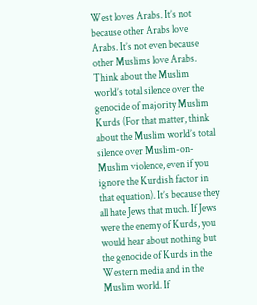West loves Arabs. It’s not because other Arabs love Arabs. It’s not even because other Muslims love Arabs. Think about the Muslim world’s total silence over the genocide of majority Muslim Kurds (For that matter, think about the Muslim world’s total silence over Muslim-on-Muslim violence, even if you ignore the Kurdish factor in that equation). It’s because they all hate Jews that much. If Jews were the enemy of Kurds, you would hear about nothing but the genocide of Kurds in the Western media and in the Muslim world. If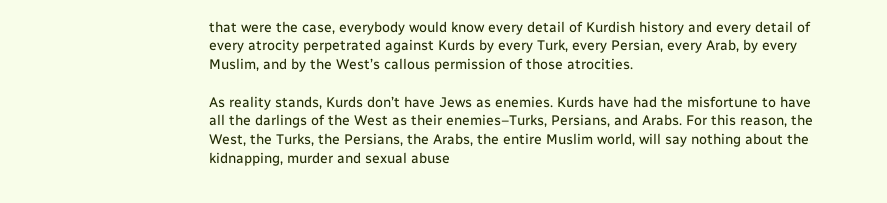that were the case, everybody would know every detail of Kurdish history and every detail of every atrocity perpetrated against Kurds by every Turk, every Persian, every Arab, by every Muslim, and by the West’s callous permission of those atrocities.

As reality stands, Kurds don’t have Jews as enemies. Kurds have had the misfortune to have all the darlings of the West as their enemies–Turks, Persians, and Arabs. For this reason, the West, the Turks, the Persians, the Arabs, the entire Muslim world, will say nothing about the kidnapping, murder and sexual abuse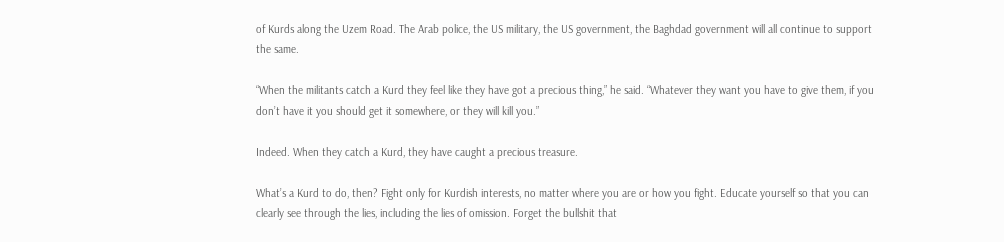of Kurds along the Uzem Road. The Arab police, the US military, the US government, the Baghdad government will all continue to support the same.

“When the militants catch a Kurd they feel like they have got a precious thing,” he said. “Whatever they want you have to give them, if you don’t have it you should get it somewhere, or they will kill you.”

Indeed. When they catch a Kurd, they have caught a precious treasure.

What’s a Kurd to do, then? Fight only for Kurdish interests, no matter where you are or how you fight. Educate yourself so that you can clearly see through the lies, including the lies of omission. Forget the bullshit that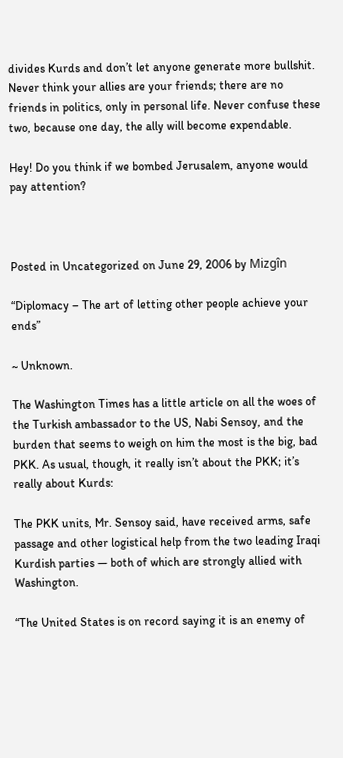divides Kurds and don’t let anyone generate more bullshit. Never think your allies are your friends; there are no friends in politics, only in personal life. Never confuse these two, because one day, the ally will become expendable.

Hey! Do you think if we bombed Jerusalem, anyone would pay attention?



Posted in Uncategorized on June 29, 2006 by Mizgîn

“Diplomacy – The art of letting other people achieve your ends”

~ Unknown.

The Washington Times has a little article on all the woes of the Turkish ambassador to the US, Nabi Sensoy, and the burden that seems to weigh on him the most is the big, bad PKK. As usual, though, it really isn’t about the PKK; it’s really about Kurds:

The PKK units, Mr. Sensoy said, have received arms, safe passage and other logistical help from the two leading Iraqi Kurdish parties — both of which are strongly allied with Washington.

“The United States is on record saying it is an enemy of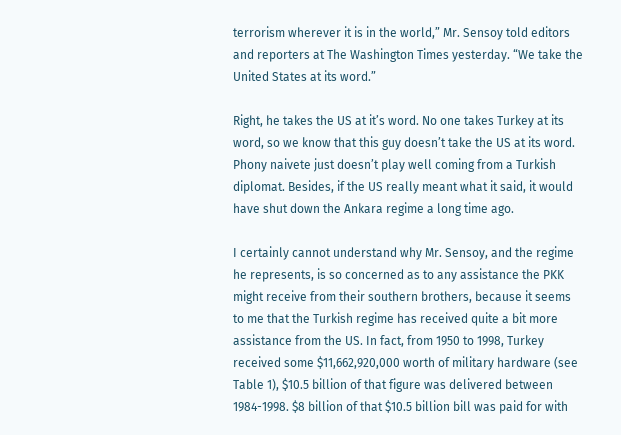terrorism wherever it is in the world,” Mr. Sensoy told editors and reporters at The Washington Times yesterday. “We take the United States at its word.”

Right, he takes the US at it’s word. No one takes Turkey at its word, so we know that this guy doesn’t take the US at its word. Phony naivete just doesn’t play well coming from a Turkish diplomat. Besides, if the US really meant what it said, it would have shut down the Ankara regime a long time ago.

I certainly cannot understand why Mr. Sensoy, and the regime he represents, is so concerned as to any assistance the PKK might receive from their southern brothers, because it seems to me that the Turkish regime has received quite a bit more assistance from the US. In fact, from 1950 to 1998, Turkey received some $11,662,920,000 worth of military hardware (see Table 1), $10.5 billion of that figure was delivered between 1984-1998. $8 billion of that $10.5 billion bill was paid for with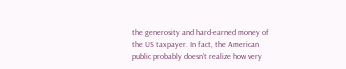the generosity and hard-earned money of the US taxpayer. In fact, the American public probably doesn’t realize how very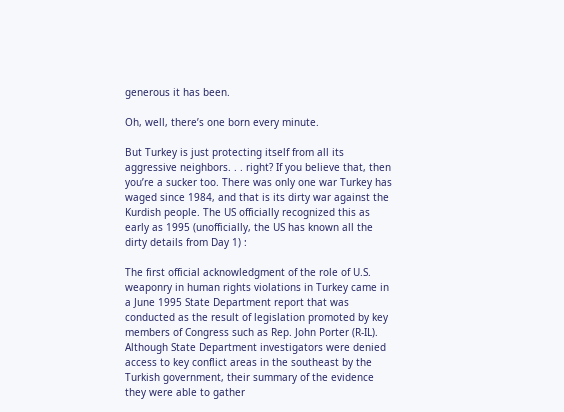generous it has been.

Oh, well, there’s one born every minute.

But Turkey is just protecting itself from all its aggressive neighbors. . . right? If you believe that, then you’re a sucker too. There was only one war Turkey has waged since 1984, and that is its dirty war against the Kurdish people. The US officially recognized this as early as 1995 (unofficially, the US has known all the dirty details from Day 1) :

The first official acknowledgment of the role of U.S. weaponry in human rights violations in Turkey came in a June 1995 State Department report that was conducted as the result of legislation promoted by key members of Congress such as Rep. John Porter (R-IL). Although State Department investigators were denied access to key conflict areas in the southeast by the Turkish government, their summary of the evidence they were able to gather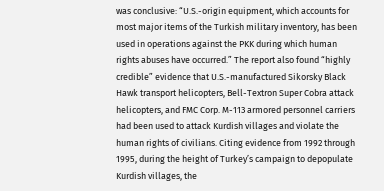was conclusive: “U.S.-origin equipment, which accounts for most major items of the Turkish military inventory, has been used in operations against the PKK during which human rights abuses have occurred.” The report also found “highly credible” evidence that U.S.-manufactured Sikorsky Black Hawk transport helicopters, Bell-Textron Super Cobra attack helicopters, and FMC Corp. M-113 armored personnel carriers had been used to attack Kurdish villages and violate the human rights of civilians. Citing evidence from 1992 through 1995, during the height of Turkey’s campaign to depopulate Kurdish villages, the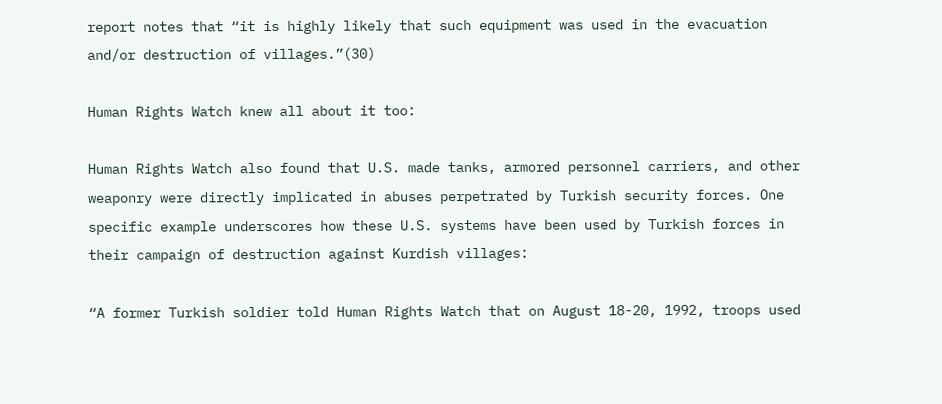report notes that “it is highly likely that such equipment was used in the evacuation and/or destruction of villages.”(30)

Human Rights Watch knew all about it too:

Human Rights Watch also found that U.S. made tanks, armored personnel carriers, and other weaponry were directly implicated in abuses perpetrated by Turkish security forces. One specific example underscores how these U.S. systems have been used by Turkish forces in their campaign of destruction against Kurdish villages:

“A former Turkish soldier told Human Rights Watch that on August 18-20, 1992, troops used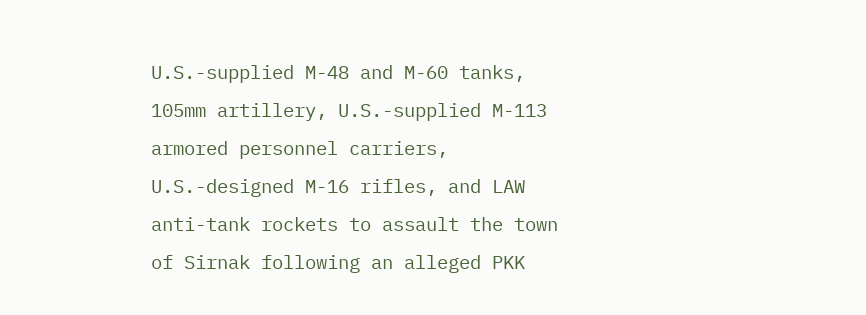U.S.-supplied M-48 and M-60 tanks, 105mm artillery, U.S.-supplied M-113 armored personnel carriers, U.S.-designed M-16 rifles, and LAW anti-tank rockets to assault the town of Sirnak following an alleged PKK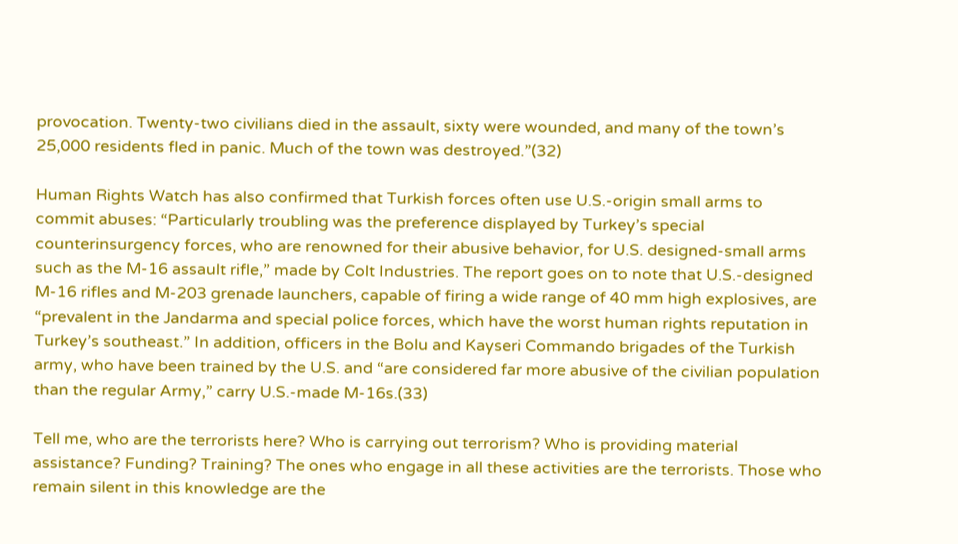provocation. Twenty-two civilians died in the assault, sixty were wounded, and many of the town’s 25,000 residents fled in panic. Much of the town was destroyed.”(32)

Human Rights Watch has also confirmed that Turkish forces often use U.S.-origin small arms to commit abuses: “Particularly troubling was the preference displayed by Turkey’s special counterinsurgency forces, who are renowned for their abusive behavior, for U.S. designed-small arms such as the M-16 assault rifle,” made by Colt Industries. The report goes on to note that U.S.-designed M-16 rifles and M-203 grenade launchers, capable of firing a wide range of 40 mm high explosives, are “prevalent in the Jandarma and special police forces, which have the worst human rights reputation in Turkey’s southeast.” In addition, officers in the Bolu and Kayseri Commando brigades of the Turkish army, who have been trained by the U.S. and “are considered far more abusive of the civilian population than the regular Army,” carry U.S.-made M-16s.(33)

Tell me, who are the terrorists here? Who is carrying out terrorism? Who is providing material assistance? Funding? Training? The ones who engage in all these activities are the terrorists. Those who remain silent in this knowledge are the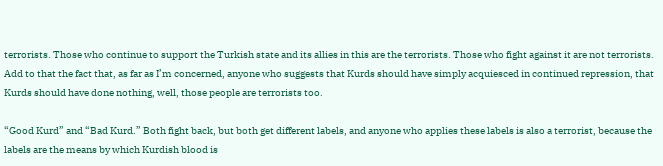terrorists. Those who continue to support the Turkish state and its allies in this are the terrorists. Those who fight against it are not terrorists. Add to that the fact that, as far as I’m concerned, anyone who suggests that Kurds should have simply acquiesced in continued repression, that Kurds should have done nothing, well, those people are terrorists too.

“Good Kurd” and “Bad Kurd.” Both fight back, but both get different labels, and anyone who applies these labels is also a terrorist, because the labels are the means by which Kurdish blood is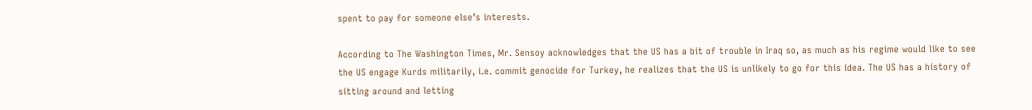spent to pay for someone else’s interests.

According to The Washington Times, Mr. Sensoy acknowledges that the US has a bit of trouble in Iraq so, as much as his regime would like to see the US engage Kurds militarily, i.e. commit genocide for Turkey, he realizes that the US is unlikely to go for this idea. The US has a history of sitting around and letting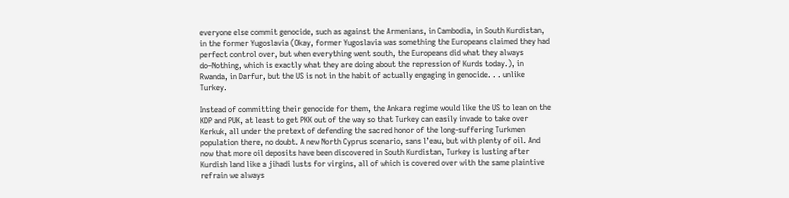everyone else commit genocide, such as against the Armenians, in Cambodia, in South Kurdistan, in the former Yugoslavia (Okay, former Yugoslavia was something the Europeans claimed they had perfect control over, but when everything went south, the Europeans did what they always do–Nothing, which is exactly what they are doing about the repression of Kurds today.), in Rwanda, in Darfur, but the US is not in the habit of actually engaging in genocide. . . unlike Turkey.

Instead of committing their genocide for them, the Ankara regime would like the US to lean on the KDP and PUK, at least to get PKK out of the way so that Turkey can easily invade to take over Kerkuk, all under the pretext of defending the sacred honor of the long-suffering Turkmen population there, no doubt. A new North Cyprus scenario, sans l’eau, but with plenty of oil. And now that more oil deposits have been discovered in South Kurdistan, Turkey is lusting after Kurdish land like a jihadi lusts for virgins, all of which is covered over with the same plaintive refrain we always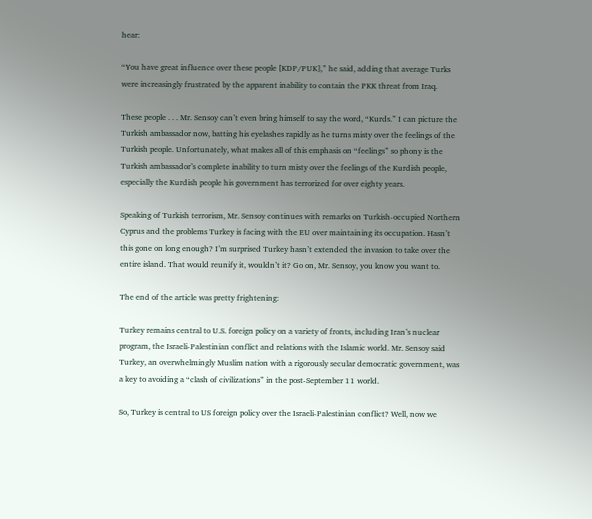hear:

“You have great influence over these people [KDP/PUK],” he said, adding that average Turks were increasingly frustrated by the apparent inability to contain the PKK threat from Iraq.

These people . . . Mr. Sensoy can’t even bring himself to say the word, “Kurds.” I can picture the Turkish ambassador now, batting his eyelashes rapidly as he turns misty over the feelings of the Turkish people. Unfortunately, what makes all of this emphasis on “feelings” so phony is the Turkish ambassador’s complete inability to turn misty over the feelings of the Kurdish people, especially the Kurdish people his government has terrorized for over eighty years.

Speaking of Turkish terrorism, Mr. Sensoy continues with remarks on Turkish-occupied Northern Cyprus and the problems Turkey is facing with the EU over maintaining its occupation. Hasn’t this gone on long enough? I’m surprised Turkey hasn’t extended the invasion to take over the entire island. That would reunify it, wouldn’t it? Go on, Mr. Sensoy, you know you want to.

The end of the article was pretty frightening:

Turkey remains central to U.S. foreign policy on a variety of fronts, including Iran’s nuclear program, the Israeli-Palestinian conflict and relations with the Islamic world. Mr. Sensoy said Turkey, an overwhelmingly Muslim nation with a rigorously secular democratic government, was a key to avoiding a “clash of civilizations” in the post-September 11 world.

So, Turkey is central to US foreign policy over the Israeli-Palestinian conflict? Well, now we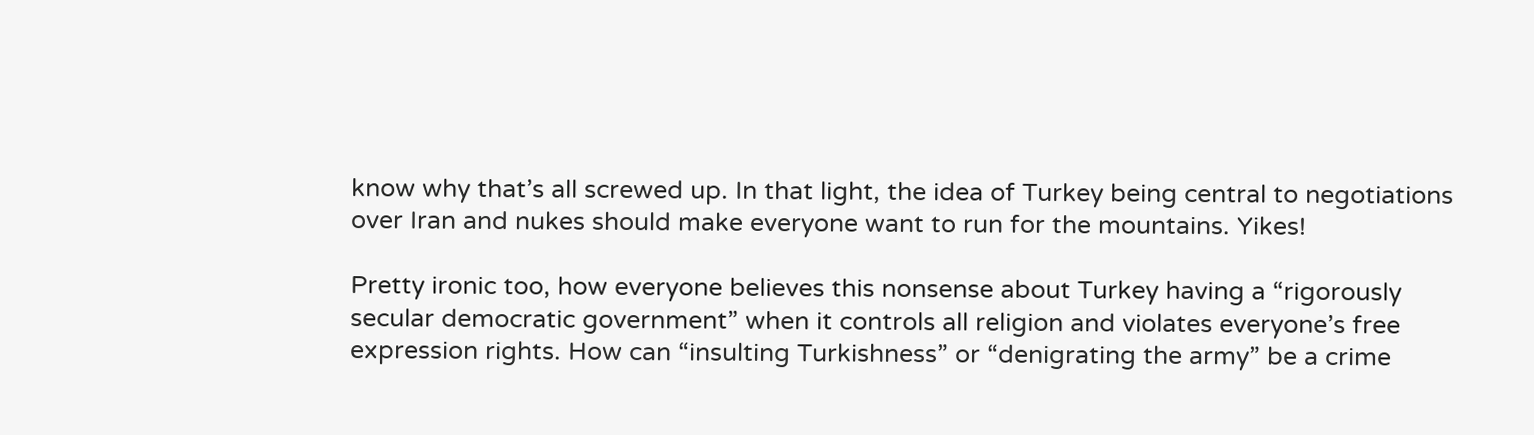know why that’s all screwed up. In that light, the idea of Turkey being central to negotiations over Iran and nukes should make everyone want to run for the mountains. Yikes!

Pretty ironic too, how everyone believes this nonsense about Turkey having a “rigorously secular democratic government” when it controls all religion and violates everyone’s free expression rights. How can “insulting Turkishness” or “denigrating the army” be a crime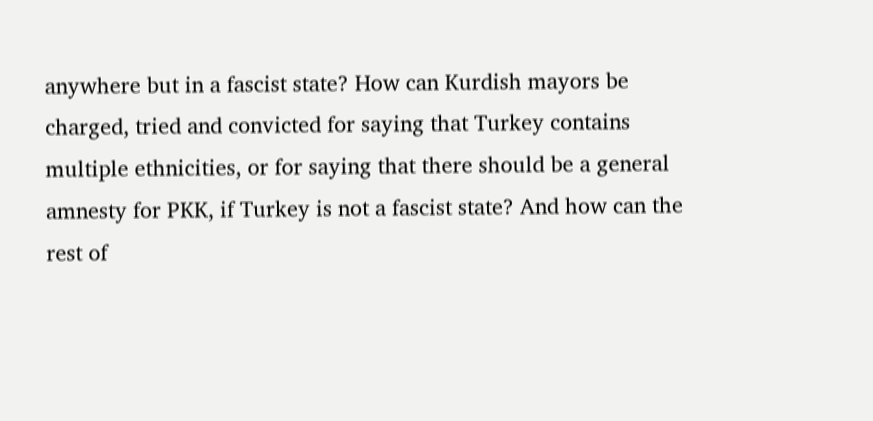anywhere but in a fascist state? How can Kurdish mayors be charged, tried and convicted for saying that Turkey contains multiple ethnicities, or for saying that there should be a general amnesty for PKK, if Turkey is not a fascist state? And how can the rest of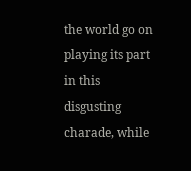the world go on playing its part in this disgusting charade, while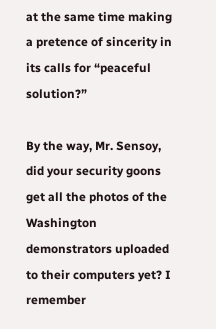at the same time making a pretence of sincerity in its calls for “peaceful solution?”

By the way, Mr. Sensoy, did your security goons get all the photos of the Washington demonstrators uploaded to their computers yet? I remember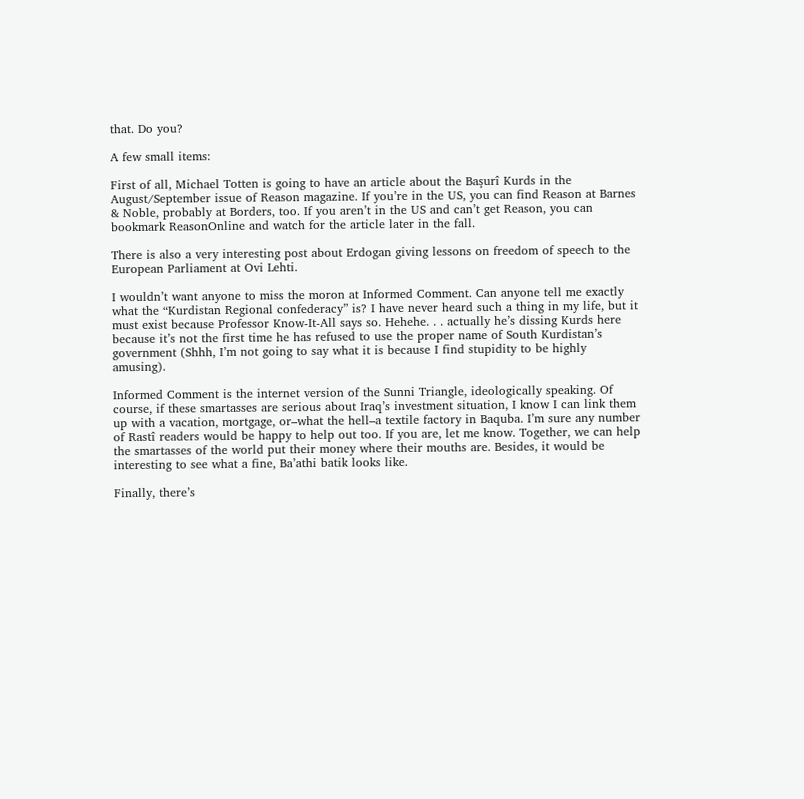that. Do you?

A few small items:

First of all, Michael Totten is going to have an article about the Başurî Kurds in the August/September issue of Reason magazine. If you’re in the US, you can find Reason at Barnes & Noble, probably at Borders, too. If you aren’t in the US and can’t get Reason, you can bookmark ReasonOnline and watch for the article later in the fall.

There is also a very interesting post about Erdogan giving lessons on freedom of speech to the European Parliament at Ovi Lehti.

I wouldn’t want anyone to miss the moron at Informed Comment. Can anyone tell me exactly what the “Kurdistan Regional confederacy” is? I have never heard such a thing in my life, but it must exist because Professor Know-It-All says so. Hehehe. . . actually he’s dissing Kurds here because it’s not the first time he has refused to use the proper name of South Kurdistan’s government (Shhh, I’m not going to say what it is because I find stupidity to be highly amusing).

Informed Comment is the internet version of the Sunni Triangle, ideologically speaking. Of course, if these smartasses are serious about Iraq’s investment situation, I know I can link them up with a vacation, mortgage, or–what the hell–a textile factory in Baquba. I’m sure any number of Rastî readers would be happy to help out too. If you are, let me know. Together, we can help the smartasses of the world put their money where their mouths are. Besides, it would be interesting to see what a fine, Ba’athi batik looks like.

Finally, there’s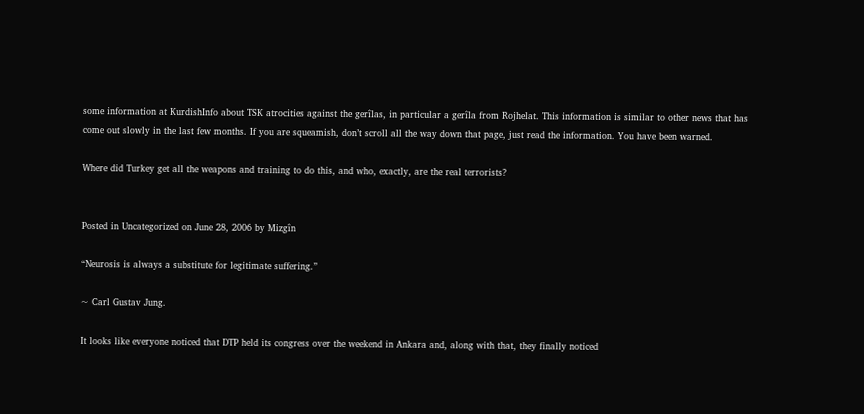some information at KurdishInfo about TSK atrocities against the gerîlas, in particular a gerîla from Rojhelat. This information is similar to other news that has come out slowly in the last few months. If you are squeamish, don’t scroll all the way down that page, just read the information. You have been warned.

Where did Turkey get all the weapons and training to do this, and who, exactly, are the real terrorists?


Posted in Uncategorized on June 28, 2006 by Mizgîn

“Neurosis is always a substitute for legitimate suffering.”

~ Carl Gustav Jung.

It looks like everyone noticed that DTP held its congress over the weekend in Ankara and, along with that, they finally noticed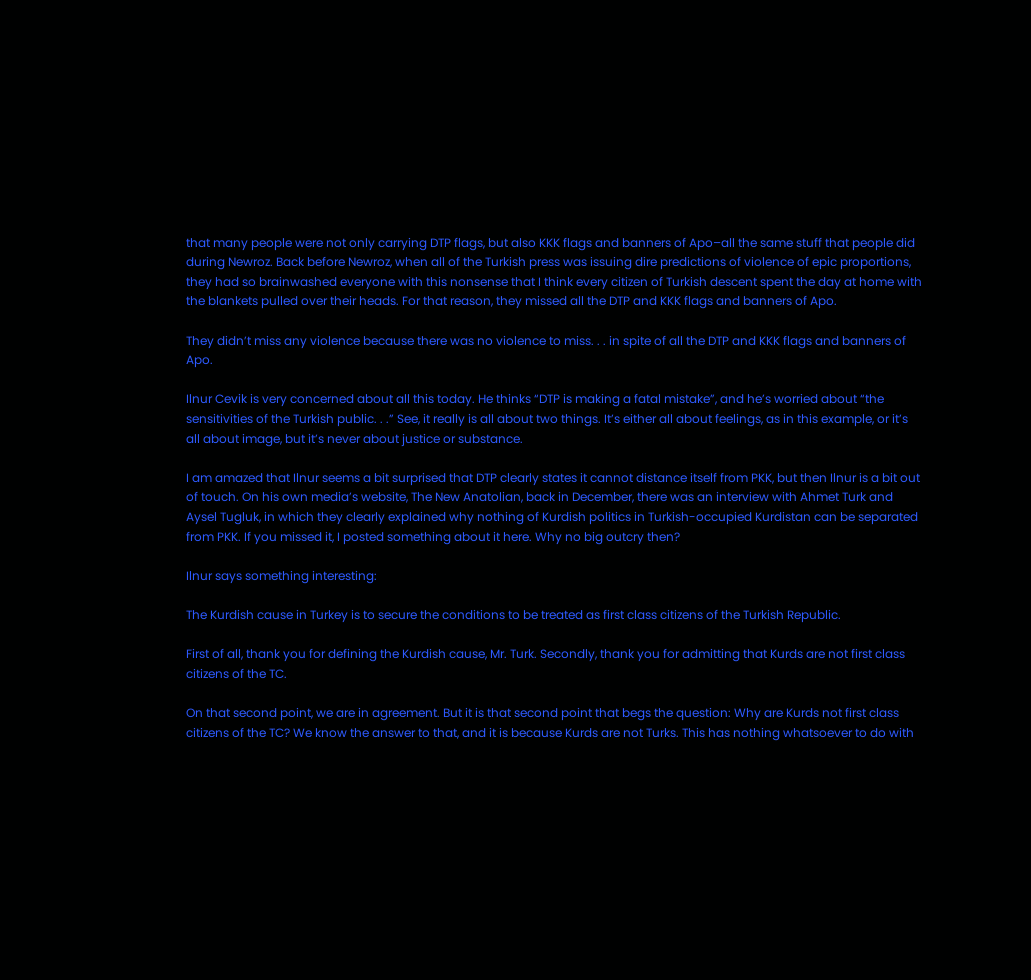that many people were not only carrying DTP flags, but also KKK flags and banners of Apo–all the same stuff that people did during Newroz. Back before Newroz, when all of the Turkish press was issuing dire predictions of violence of epic proportions, they had so brainwashed everyone with this nonsense that I think every citizen of Turkish descent spent the day at home with the blankets pulled over their heads. For that reason, they missed all the DTP and KKK flags and banners of Apo.

They didn’t miss any violence because there was no violence to miss. . . in spite of all the DTP and KKK flags and banners of Apo.

Ilnur Cevik is very concerned about all this today. He thinks “DTP is making a fatal mistake”, and he’s worried about “the sensitivities of the Turkish public. . .” See, it really is all about two things. It’s either all about feelings, as in this example, or it’s all about image, but it’s never about justice or substance.

I am amazed that Ilnur seems a bit surprised that DTP clearly states it cannot distance itself from PKK, but then Ilnur is a bit out of touch. On his own media’s website, The New Anatolian, back in December, there was an interview with Ahmet Turk and Aysel Tugluk, in which they clearly explained why nothing of Kurdish politics in Turkish-occupied Kurdistan can be separated from PKK. If you missed it, I posted something about it here. Why no big outcry then?

Ilnur says something interesting:

The Kurdish cause in Turkey is to secure the conditions to be treated as first class citizens of the Turkish Republic.

First of all, thank you for defining the Kurdish cause, Mr. Turk. Secondly, thank you for admitting that Kurds are not first class citizens of the TC.

On that second point, we are in agreement. But it is that second point that begs the question: Why are Kurds not first class citizens of the TC? We know the answer to that, and it is because Kurds are not Turks. This has nothing whatsoever to do with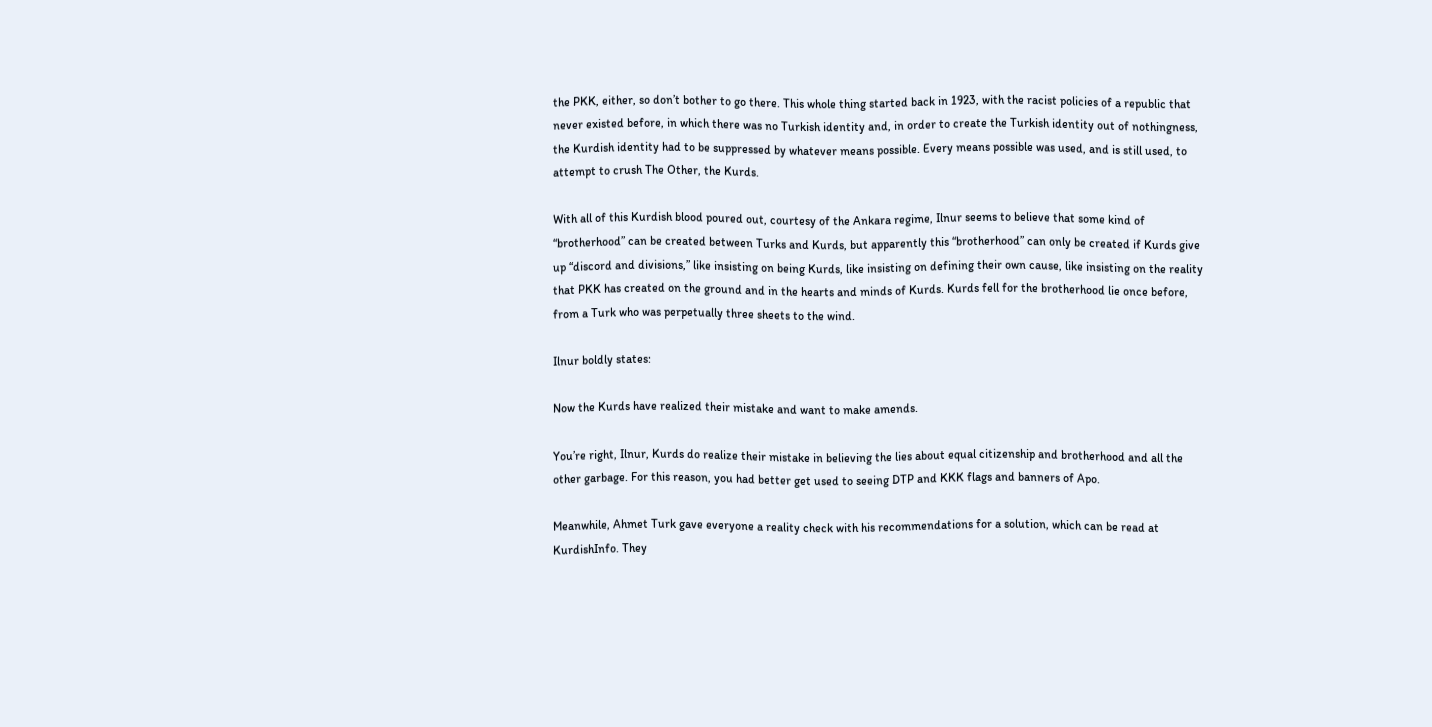the PKK, either, so don’t bother to go there. This whole thing started back in 1923, with the racist policies of a republic that never existed before, in which there was no Turkish identity and, in order to create the Turkish identity out of nothingness, the Kurdish identity had to be suppressed by whatever means possible. Every means possible was used, and is still used, to attempt to crush The Other, the Kurds.

With all of this Kurdish blood poured out, courtesy of the Ankara regime, Ilnur seems to believe that some kind of “brotherhood” can be created between Turks and Kurds, but apparently this “brotherhood” can only be created if Kurds give up “discord and divisions,” like insisting on being Kurds, like insisting on defining their own cause, like insisting on the reality that PKK has created on the ground and in the hearts and minds of Kurds. Kurds fell for the brotherhood lie once before, from a Turk who was perpetually three sheets to the wind.

Ilnur boldly states:

Now the Kurds have realized their mistake and want to make amends.

You’re right, Ilnur, Kurds do realize their mistake in believing the lies about equal citizenship and brotherhood and all the other garbage. For this reason, you had better get used to seeing DTP and KKK flags and banners of Apo.

Meanwhile, Ahmet Turk gave everyone a reality check with his recommendations for a solution, which can be read at KurdishInfo. They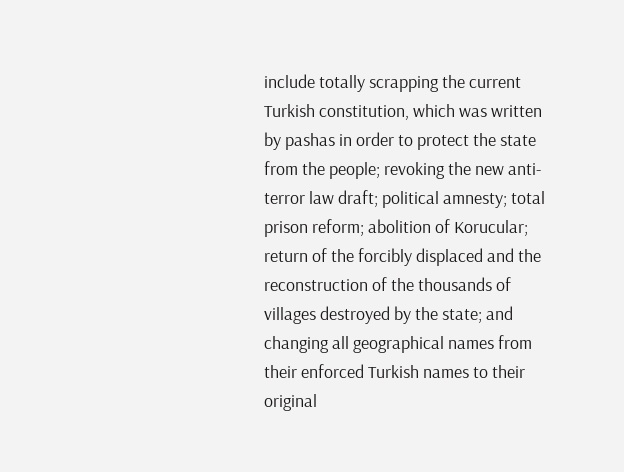include totally scrapping the current Turkish constitution, which was written by pashas in order to protect the state from the people; revoking the new anti-terror law draft; political amnesty; total prison reform; abolition of Korucular; return of the forcibly displaced and the reconstruction of the thousands of villages destroyed by the state; and changing all geographical names from their enforced Turkish names to their original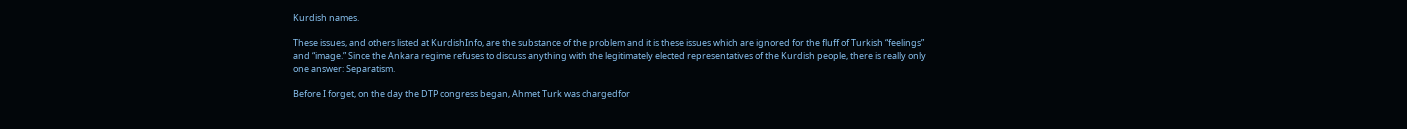Kurdish names.

These issues, and others listed at KurdishInfo, are the substance of the problem and it is these issues which are ignored for the fluff of Turkish “feelings” and “image.” Since the Ankara regime refuses to discuss anything with the legitimately elected representatives of the Kurdish people, there is really only one answer: Separatism.

Before I forget, on the day the DTP congress began, Ahmet Turk was chargedfor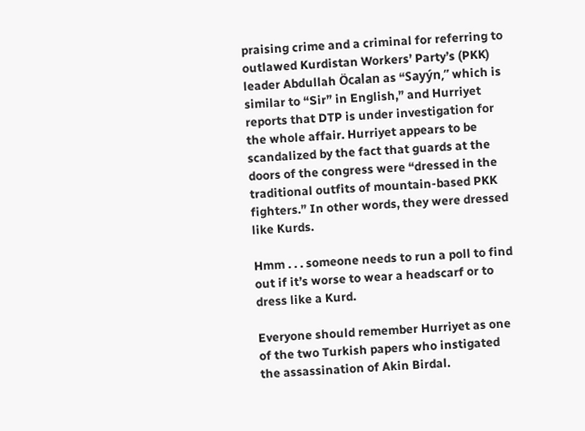praising crime and a criminal for referring to outlawed Kurdistan Workers’ Party’s (PKK) leader Abdullah Öcalan as “Sayýn,” which is similar to “Sir” in English,” and Hurriyet reports that DTP is under investigation for the whole affair. Hurriyet appears to be scandalized by the fact that guards at the doors of the congress were “dressed in the traditional outfits of mountain-based PKK fighters.” In other words, they were dressed like Kurds.

Hmm . . . someone needs to run a poll to find out if it’s worse to wear a headscarf or to dress like a Kurd.

Everyone should remember Hurriyet as one of the two Turkish papers who instigated the assassination of Akin Birdal.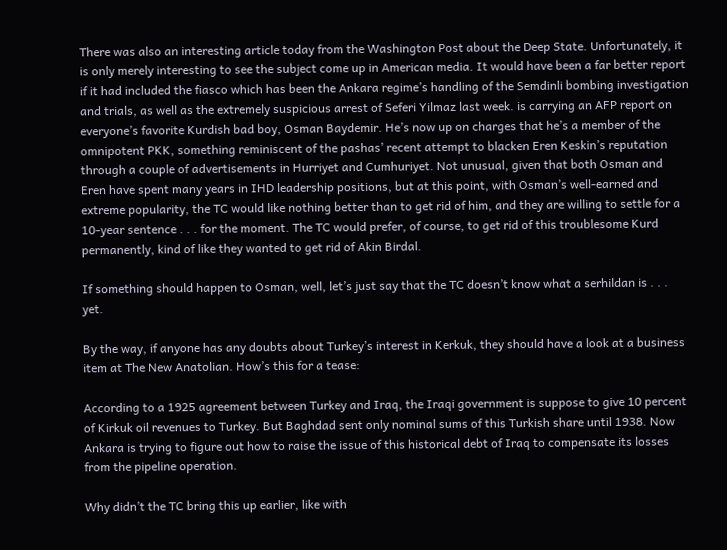There was also an interesting article today from the Washington Post about the Deep State. Unfortunately, it is only merely interesting to see the subject come up in American media. It would have been a far better report if it had included the fiasco which has been the Ankara regime’s handling of the Semdinli bombing investigation and trials, as well as the extremely suspicious arrest of Seferi Yilmaz last week. is carrying an AFP report on everyone’s favorite Kurdish bad boy, Osman Baydemir. He’s now up on charges that he’s a member of the omnipotent PKK, something reminiscent of the pashas’ recent attempt to blacken Eren Keskin’s reputation through a couple of advertisements in Hurriyet and Cumhuriyet. Not unusual, given that both Osman and Eren have spent many years in IHD leadership positions, but at this point, with Osman’s well-earned and extreme popularity, the TC would like nothing better than to get rid of him, and they are willing to settle for a 10-year sentence . . . for the moment. The TC would prefer, of course, to get rid of this troublesome Kurd permanently, kind of like they wanted to get rid of Akin Birdal.

If something should happen to Osman, well, let’s just say that the TC doesn’t know what a serhildan is . . . yet.

By the way, if anyone has any doubts about Turkey’s interest in Kerkuk, they should have a look at a business item at The New Anatolian. How’s this for a tease:

According to a 1925 agreement between Turkey and Iraq, the Iraqi government is suppose to give 10 percent of Kirkuk oil revenues to Turkey. But Baghdad sent only nominal sums of this Turkish share until 1938. Now Ankara is trying to figure out how to raise the issue of this historical debt of Iraq to compensate its losses from the pipeline operation.

Why didn’t the TC bring this up earlier, like with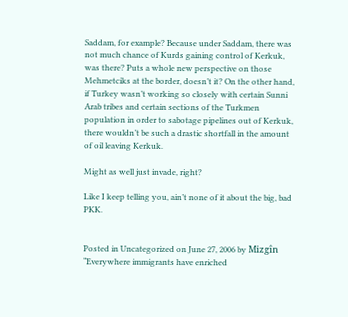Saddam, for example? Because under Saddam, there was not much chance of Kurds gaining control of Kerkuk, was there? Puts a whole new perspective on those Mehmetciks at the border, doesn’t it? On the other hand, if Turkey wasn’t working so closely with certain Sunni Arab tribes and certain sections of the Turkmen population in order to sabotage pipelines out of Kerkuk, there wouldn’t be such a drastic shortfall in the amount of oil leaving Kerkuk.

Might as well just invade, right?

Like I keep telling you, ain’t none of it about the big, bad PKK.


Posted in Uncategorized on June 27, 2006 by Mizgîn
“Everywhere immigrants have enriched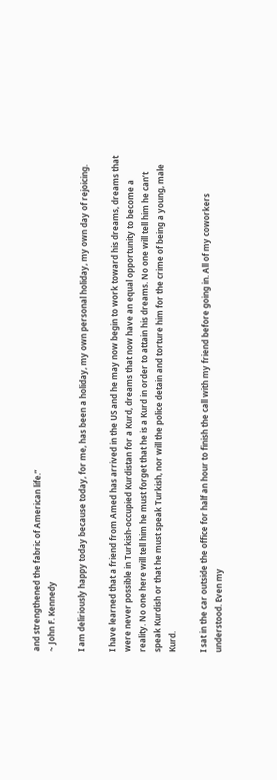and strengthened the fabric of American life.”
~ John F. Kennedy

I am deliriously happy today because today, for me, has been a holiday, my own personal holiday, my own day of rejoicing.

I have learned that a friend from Amed has arrived in the US and he may now begin to work toward his dreams, dreams that were never possible in Turkish-occupied Kurdistan for a Kurd, dreams that now have an equal opportunity to become a reality. No one here will tell him he must forget that he is a Kurd in order to attain his dreams. No one will tell him he can’t speak Kurdish or that he must speak Turkish, nor will the police detain and torture him for the crime of being a young, male Kurd.

I sat in the car outside the office for half an hour to finish the call with my friend before going in. All of my coworkers understood. Even my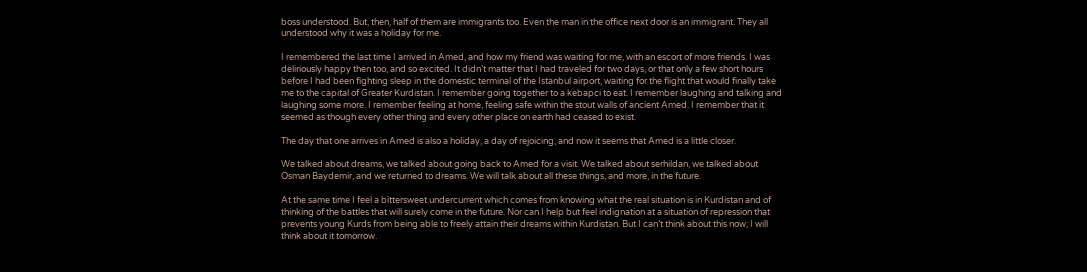boss understood. But, then, half of them are immigrants too. Even the man in the office next door is an immigrant. They all understood why it was a holiday for me.

I remembered the last time I arrived in Amed, and how my friend was waiting for me, with an escort of more friends. I was deliriously happy then too, and so excited. It didn’t matter that I had traveled for two days, or that only a few short hours before I had been fighting sleep in the domestic terminal of the Istanbul airport, waiting for the flight that would finally take me to the capital of Greater Kurdistan. I remember going together to a kebapci to eat. I remember laughing and talking and laughing some more. I remember feeling at home, feeling safe within the stout walls of ancient Amed. I remember that it seemed as though every other thing and every other place on earth had ceased to exist.

The day that one arrives in Amed is also a holiday, a day of rejoicing, and now it seems that Amed is a little closer.

We talked about dreams, we talked about going back to Amed for a visit. We talked about serhildan, we talked about Osman Baydemir, and we returned to dreams. We will talk about all these things, and more, in the future.

At the same time I feel a bittersweet undercurrent which comes from knowing what the real situation is in Kurdistan and of thinking of the battles that will surely come in the future. Nor can I help but feel indignation at a situation of repression that prevents young Kurds from being able to freely attain their dreams within Kurdistan. But I can’t think about this now; I will think about it tomorrow.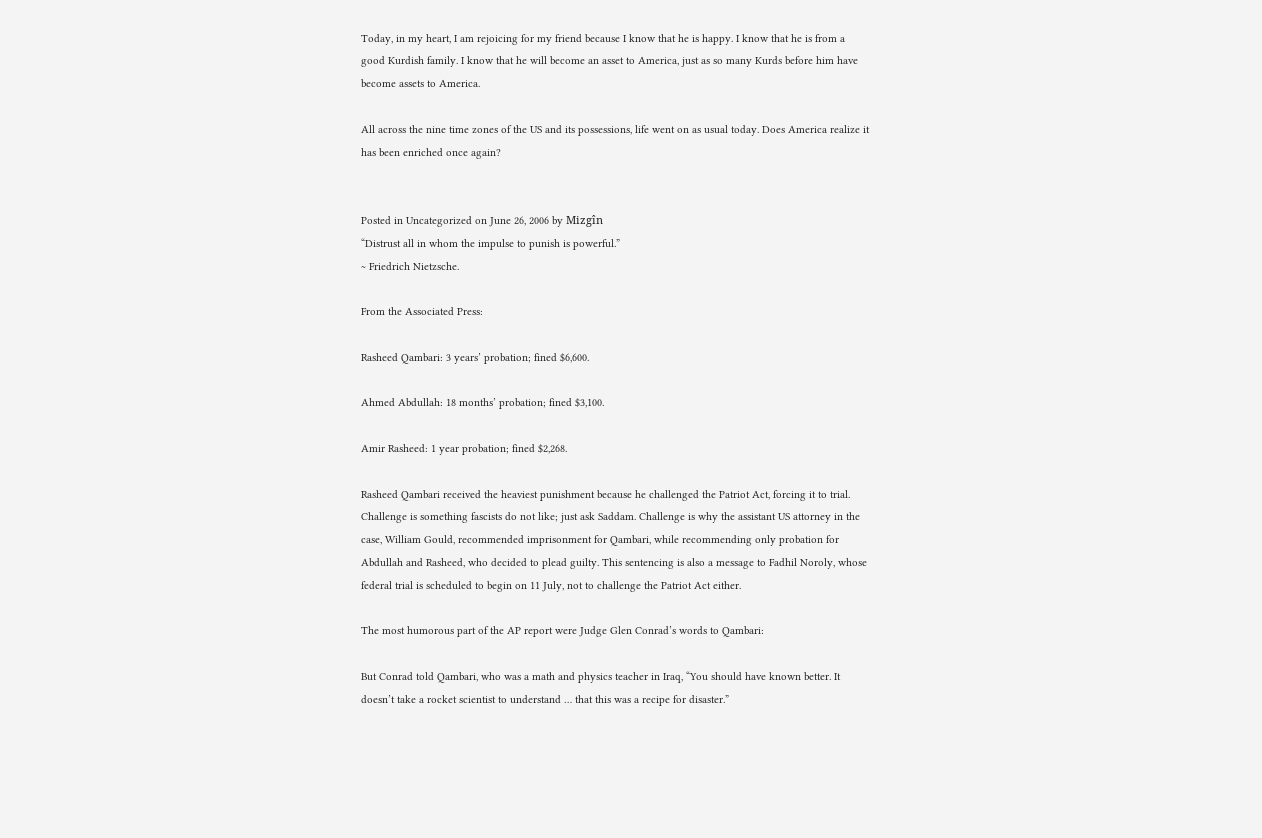Today, in my heart, I am rejoicing for my friend because I know that he is happy. I know that he is from a good Kurdish family. I know that he will become an asset to America, just as so many Kurds before him have become assets to America.

All across the nine time zones of the US and its possessions, life went on as usual today. Does America realize it has been enriched once again?


Posted in Uncategorized on June 26, 2006 by Mizgîn
“Distrust all in whom the impulse to punish is powerful.”
~ Friedrich Nietzsche.

From the Associated Press:

Rasheed Qambari: 3 years’ probation; fined $6,600.

Ahmed Abdullah: 18 months’ probation; fined $3,100.

Amir Rasheed: 1 year probation; fined $2,268.

Rasheed Qambari received the heaviest punishment because he challenged the Patriot Act, forcing it to trial. Challenge is something fascists do not like; just ask Saddam. Challenge is why the assistant US attorney in the case, William Gould, recommended imprisonment for Qambari, while recommending only probation for Abdullah and Rasheed, who decided to plead guilty. This sentencing is also a message to Fadhil Noroly, whose federal trial is scheduled to begin on 11 July, not to challenge the Patriot Act either.

The most humorous part of the AP report were Judge Glen Conrad’s words to Qambari:

But Conrad told Qambari, who was a math and physics teacher in Iraq, “You should have known better. It doesn’t take a rocket scientist to understand … that this was a recipe for disaster.”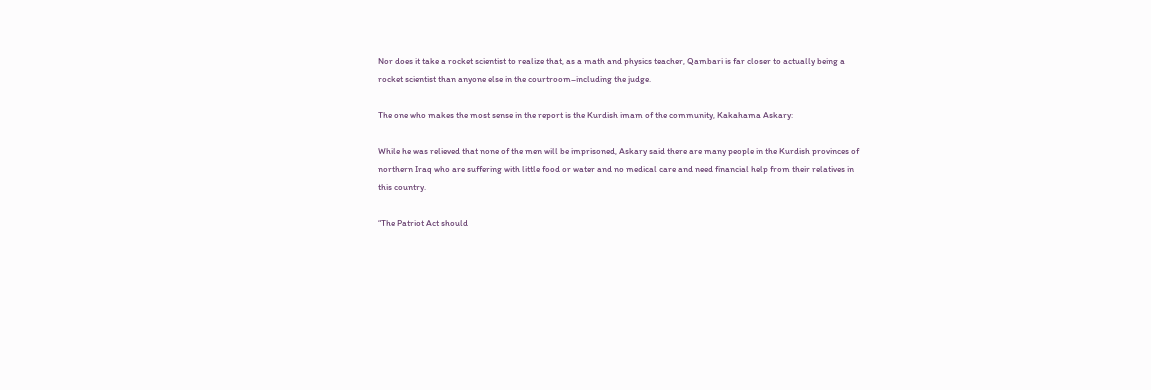Nor does it take a rocket scientist to realize that, as a math and physics teacher, Qambari is far closer to actually being a rocket scientist than anyone else in the courtroom–including the judge.

The one who makes the most sense in the report is the Kurdish imam of the community, Kakahama Askary:

While he was relieved that none of the men will be imprisoned, Askary said there are many people in the Kurdish provinces of northern Iraq who are suffering with little food or water and no medical care and need financial help from their relatives in this country.

“The Patriot Act should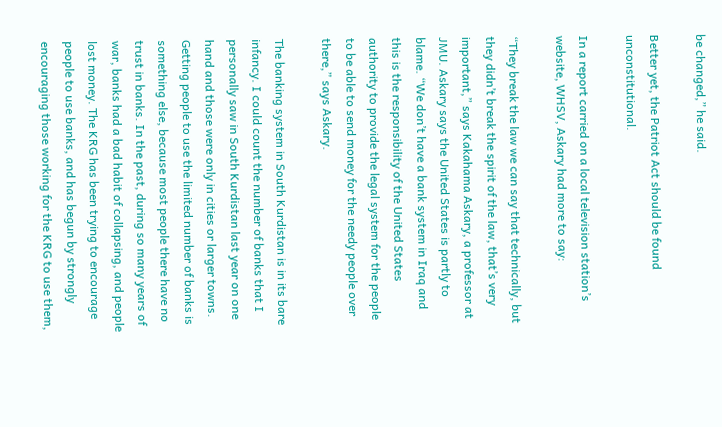be changed,” he said.

Better yet, the Patriot Act should be found unconstitutional.

In a report carried on a local television station’s website, WHSV, Askary had more to say:

“They break the law we can say that technically, but they didn’t break the spirit of the law, that’s very important,” says Kakahama Askary, a professor at JMU. Askary says the United States is partly to blame. “We don’t have a bank system in Iraq and this is the responsibility of the United States authority to provide the legal system for the people to be able to send money for the needy people over there,” says Askary.

The banking system in South Kurdistan is in its bare infancy. I could count the number of banks that I personally saw in South Kurdistan last year on one hand and those were only in cities or larger towns. Getting people to use the limited number of banks is something else, because most people there have no trust in banks. In the past, during so many years of war, banks had a bad habit of collapsing, and people lost money. The KRG has been trying to encourage people to use banks, and has begun by strongly encouraging those working for the KRG to use them,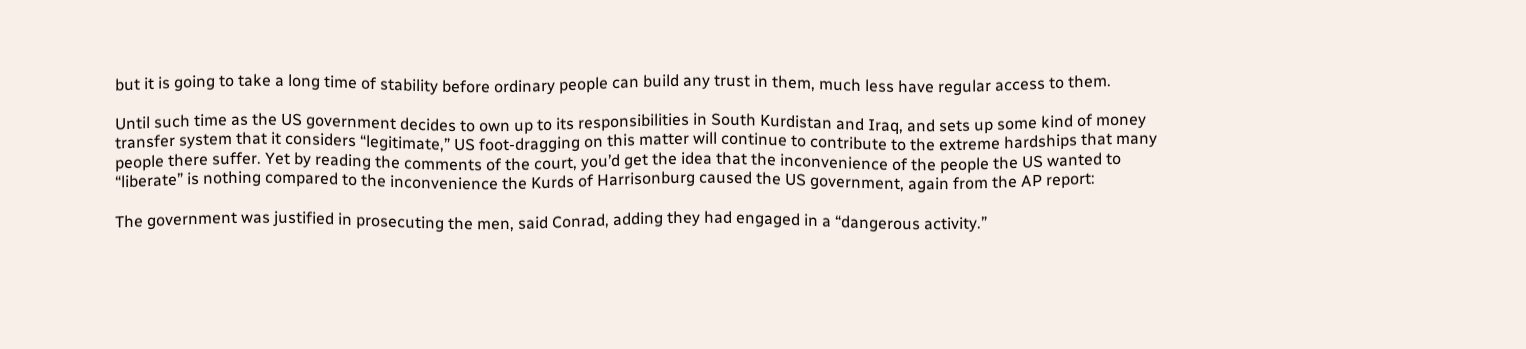but it is going to take a long time of stability before ordinary people can build any trust in them, much less have regular access to them.

Until such time as the US government decides to own up to its responsibilities in South Kurdistan and Iraq, and sets up some kind of money transfer system that it considers “legitimate,” US foot-dragging on this matter will continue to contribute to the extreme hardships that many people there suffer. Yet by reading the comments of the court, you’d get the idea that the inconvenience of the people the US wanted to “liberate” is nothing compared to the inconvenience the Kurds of Harrisonburg caused the US government, again from the AP report:

The government was justified in prosecuting the men, said Conrad, adding they had engaged in a “dangerous activity.”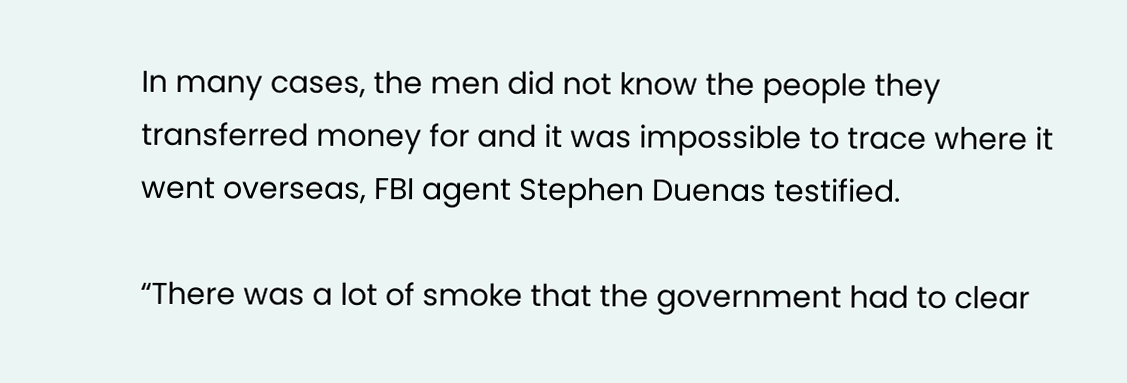In many cases, the men did not know the people they transferred money for and it was impossible to trace where it went overseas, FBI agent Stephen Duenas testified.

“There was a lot of smoke that the government had to clear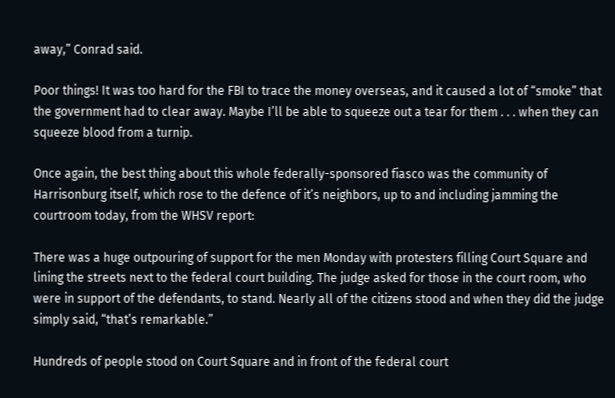away,” Conrad said.

Poor things! It was too hard for the FBI to trace the money overseas, and it caused a lot of “smoke” that the government had to clear away. Maybe I’ll be able to squeeze out a tear for them . . . when they can squeeze blood from a turnip.

Once again, the best thing about this whole federally-sponsored fiasco was the community of Harrisonburg itself, which rose to the defence of it’s neighbors, up to and including jamming the courtroom today, from the WHSV report:

There was a huge outpouring of support for the men Monday with protesters filling Court Square and lining the streets next to the federal court building. The judge asked for those in the court room, who were in support of the defendants, to stand. Nearly all of the citizens stood and when they did the judge simply said, “that’s remarkable.”

Hundreds of people stood on Court Square and in front of the federal court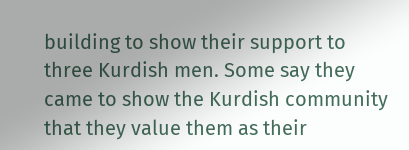building to show their support to three Kurdish men. Some say they came to show the Kurdish community that they value them as their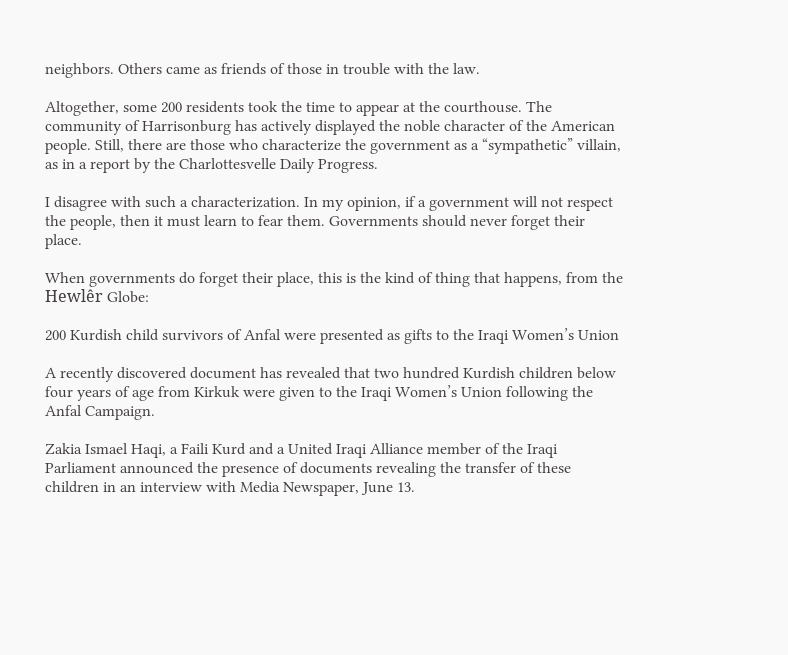neighbors. Others came as friends of those in trouble with the law.

Altogether, some 200 residents took the time to appear at the courthouse. The community of Harrisonburg has actively displayed the noble character of the American people. Still, there are those who characterize the government as a “sympathetic” villain, as in a report by the Charlottesvelle Daily Progress.

I disagree with such a characterization. In my opinion, if a government will not respect the people, then it must learn to fear them. Governments should never forget their place.

When governments do forget their place, this is the kind of thing that happens, from the Hewlêr Globe:

200 Kurdish child survivors of Anfal were presented as gifts to the Iraqi Women’s Union

A recently discovered document has revealed that two hundred Kurdish children below four years of age from Kirkuk were given to the Iraqi Women’s Union following the Anfal Campaign.

Zakia Ismael Haqi, a Faili Kurd and a United Iraqi Alliance member of the Iraqi Parliament announced the presence of documents revealing the transfer of these children in an interview with Media Newspaper, June 13.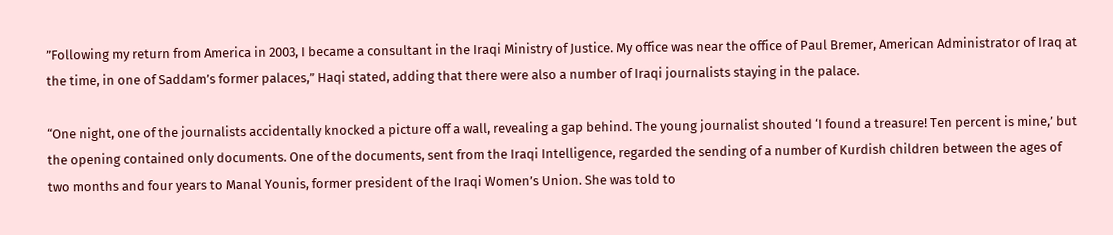”Following my return from America in 2003, I became a consultant in the Iraqi Ministry of Justice. My office was near the office of Paul Bremer, American Administrator of Iraq at the time, in one of Saddam’s former palaces,” Haqi stated, adding that there were also a number of Iraqi journalists staying in the palace.

“One night, one of the journalists accidentally knocked a picture off a wall, revealing a gap behind. The young journalist shouted ‘I found a treasure! Ten percent is mine,’ but the opening contained only documents. One of the documents, sent from the Iraqi Intelligence, regarded the sending of a number of Kurdish children between the ages of two months and four years to Manal Younis, former president of the Iraqi Women’s Union. She was told to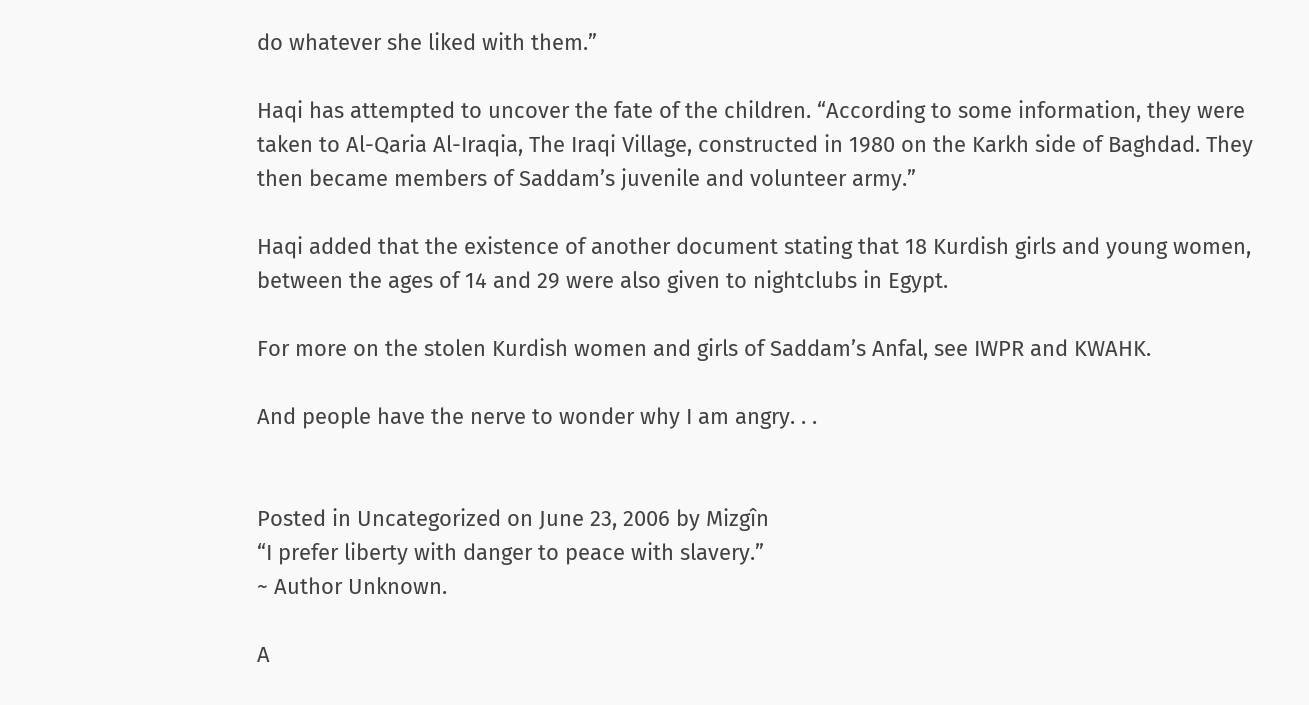do whatever she liked with them.”

Haqi has attempted to uncover the fate of the children. “According to some information, they were taken to Al-Qaria Al-Iraqia, The Iraqi Village, constructed in 1980 on the Karkh side of Baghdad. They then became members of Saddam’s juvenile and volunteer army.”

Haqi added that the existence of another document stating that 18 Kurdish girls and young women, between the ages of 14 and 29 were also given to nightclubs in Egypt.

For more on the stolen Kurdish women and girls of Saddam’s Anfal, see IWPR and KWAHK.

And people have the nerve to wonder why I am angry. . .


Posted in Uncategorized on June 23, 2006 by Mizgîn
“I prefer liberty with danger to peace with slavery.”
~ Author Unknown.

A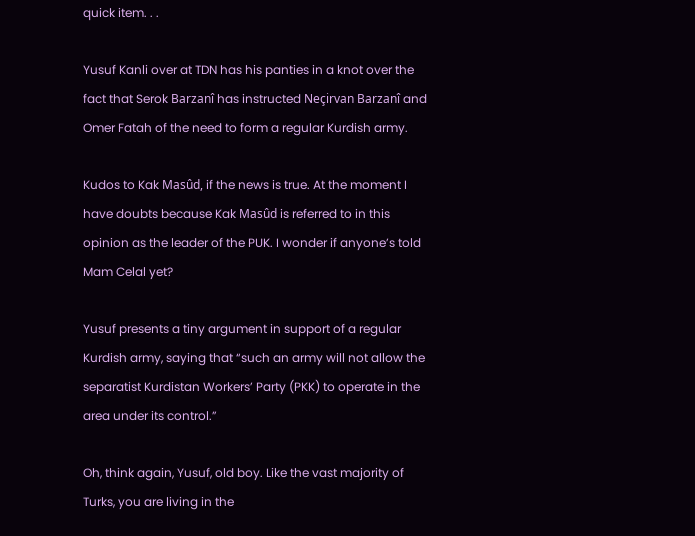quick item. . .

Yusuf Kanli over at TDN has his panties in a knot over the fact that Serok Barzanî has instructed Neçirvan Barzanî and Omer Fatah of the need to form a regular Kurdish army.

Kudos to Kak Masûd, if the news is true. At the moment I have doubts because Kak Masûd is referred to in this opinion as the leader of the PUK. I wonder if anyone’s told Mam Celal yet?

Yusuf presents a tiny argument in support of a regular Kurdish army, saying that “such an army will not allow the separatist Kurdistan Workers’ Party (PKK) to operate in the area under its control.”

Oh, think again, Yusuf, old boy. Like the vast majority of Turks, you are living in the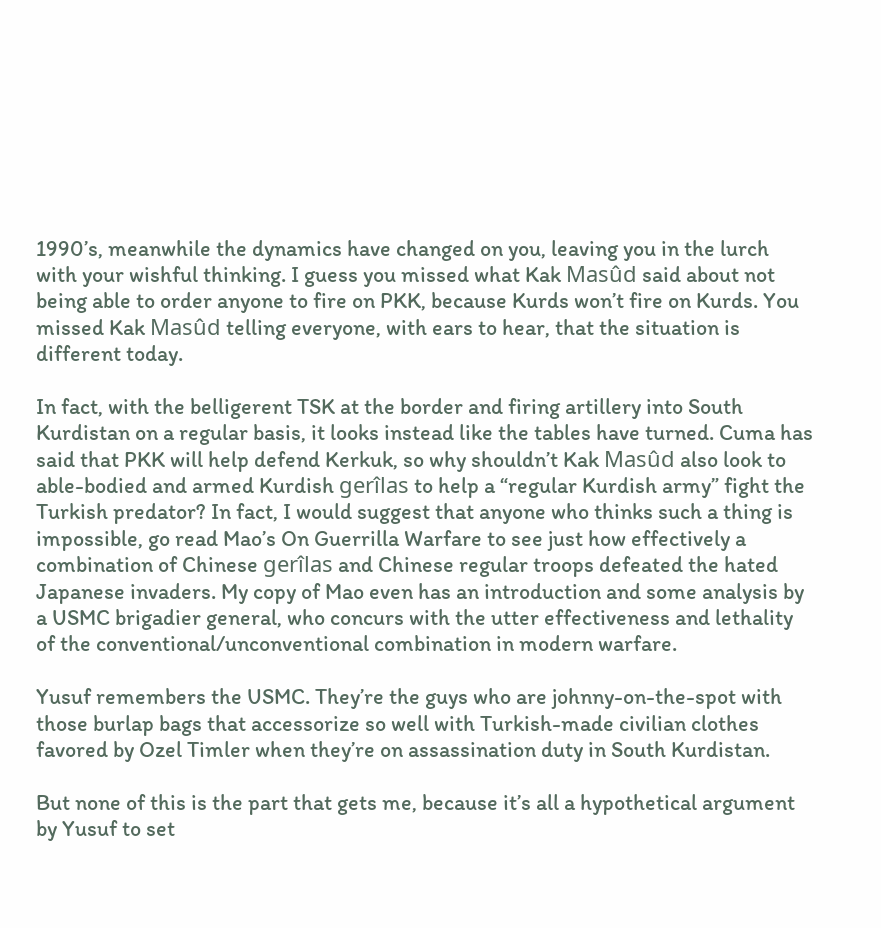1990’s, meanwhile the dynamics have changed on you, leaving you in the lurch with your wishful thinking. I guess you missed what Kak Masûd said about not being able to order anyone to fire on PKK, because Kurds won’t fire on Kurds. You missed Kak Masûd telling everyone, with ears to hear, that the situation is different today.

In fact, with the belligerent TSK at the border and firing artillery into South Kurdistan on a regular basis, it looks instead like the tables have turned. Cuma has said that PKK will help defend Kerkuk, so why shouldn’t Kak Masûd also look to able-bodied and armed Kurdish gerîlas to help a “regular Kurdish army” fight the Turkish predator? In fact, I would suggest that anyone who thinks such a thing is impossible, go read Mao’s On Guerrilla Warfare to see just how effectively a combination of Chinese gerîlas and Chinese regular troops defeated the hated Japanese invaders. My copy of Mao even has an introduction and some analysis by a USMC brigadier general, who concurs with the utter effectiveness and lethality of the conventional/unconventional combination in modern warfare.

Yusuf remembers the USMC. They’re the guys who are johnny-on-the-spot with those burlap bags that accessorize so well with Turkish-made civilian clothes favored by Ozel Timler when they’re on assassination duty in South Kurdistan.

But none of this is the part that gets me, because it’s all a hypothetical argument by Yusuf to set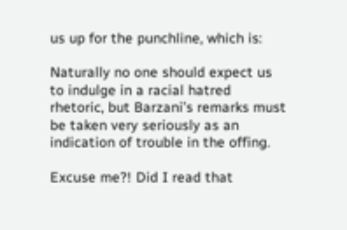us up for the punchline, which is:

Naturally no one should expect us to indulge in a racial hatred rhetoric, but Barzani’s remarks must be taken very seriously as an indication of trouble in the offing.

Excuse me?! Did I read that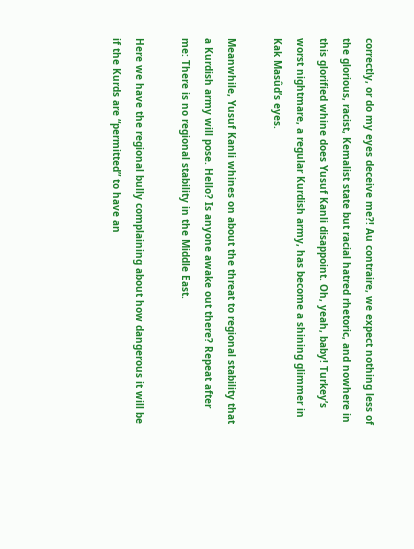correctly, or do my eyes deceive me?! Au contraire, we expect nothing less of the glorious, racist, Kemalist state but racial hatred rhetoric, and nowhere in this glorified whine does Yusuf Kanli disappoint. Oh, yeah, baby! Turkey’s worst nightmare, a regular Kurdish army, has become a shining glimmer in Kak Masûd’s eyes.

Meanwhile, Yusuf Kanli whines on about the threat to regional stability that a Kurdish army will pose. Hello? Is anyone awake out there? Repeat after me: There is no regional stability in the Middle East.

Here we have the regional bully complaining about how dangerous it will be if the Kurds are “permitted” to have an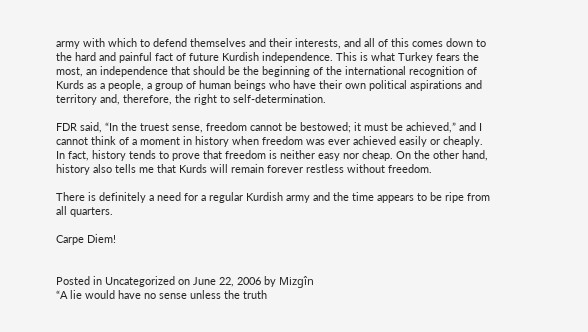army with which to defend themselves and their interests, and all of this comes down to the hard and painful fact of future Kurdish independence. This is what Turkey fears the most, an independence that should be the beginning of the international recognition of Kurds as a people, a group of human beings who have their own political aspirations and territory and, therefore, the right to self-determination.

FDR said, “In the truest sense, freedom cannot be bestowed; it must be achieved,” and I cannot think of a moment in history when freedom was ever achieved easily or cheaply. In fact, history tends to prove that freedom is neither easy nor cheap. On the other hand, history also tells me that Kurds will remain forever restless without freedom.

There is definitely a need for a regular Kurdish army and the time appears to be ripe from all quarters.

Carpe Diem!


Posted in Uncategorized on June 22, 2006 by Mizgîn
“A lie would have no sense unless the truth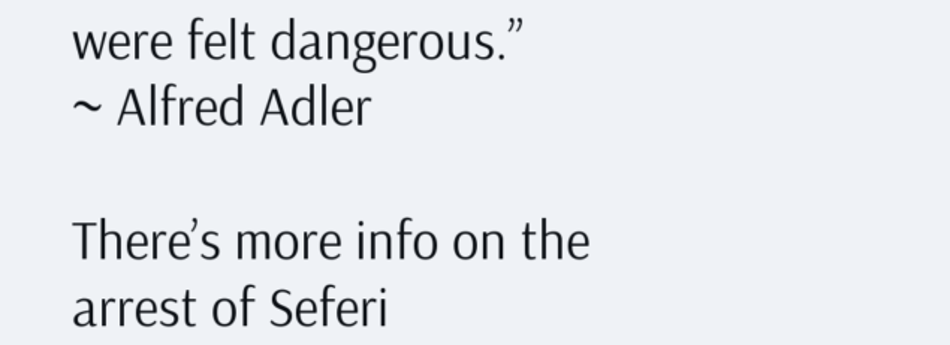were felt dangerous.”
~ Alfred Adler

There’s more info on the arrest of Seferi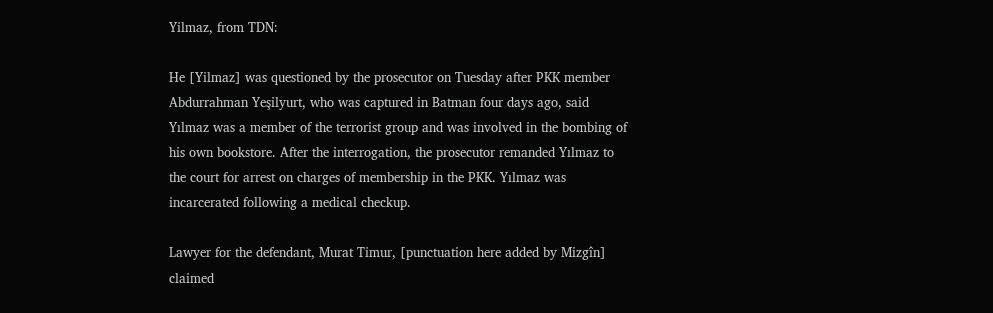Yilmaz, from TDN:

He [Yilmaz] was questioned by the prosecutor on Tuesday after PKK member Abdurrahman Yeşilyurt, who was captured in Batman four days ago, said Yılmaz was a member of the terrorist group and was involved in the bombing of his own bookstore. After the interrogation, the prosecutor remanded Yılmaz to the court for arrest on charges of membership in the PKK. Yılmaz was incarcerated following a medical checkup.

Lawyer for the defendant, Murat Timur, [punctuation here added by Mizgîn] claimed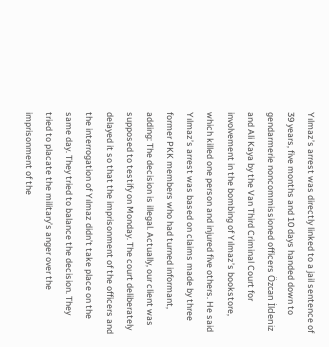Yılmaz’s arrest was directly linked to a jail sentence of 39 years, five months and 10 days handed down to gendarmerie noncommissioned officers Özcan İldeniz and Ali Kaya by the Van Third Criminal Court for involvement in the bombing of Yılmaz’s bookstore, which killed one person and injured five others. He said Yılmaz’s arrest was based on claims made by three former PKK members who had turned informant, adding: The decision is illegal. Actually, our client was supposed to testify on Monday. The court deliberately delayed it so that the imprisonment of the officers and the interrogation of Yılmaz didn’t take place on the same day. They tried to balance the decision. They tried to placate the military’s anger over the imprisonment of the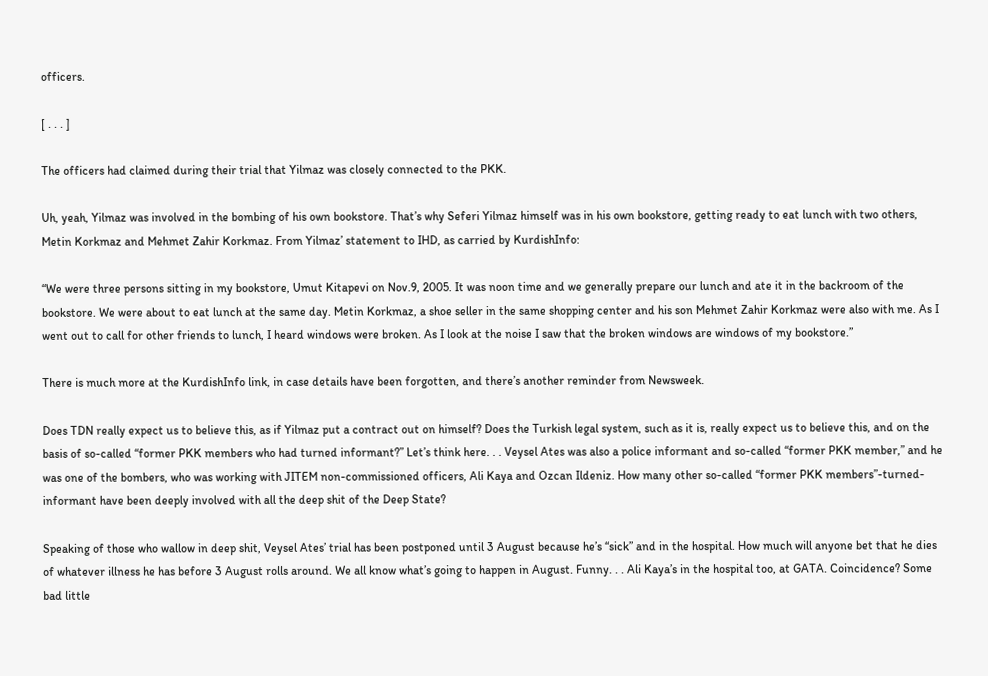officers.

[ . . . ]

The officers had claimed during their trial that Yilmaz was closely connected to the PKK.

Uh, yeah, Yilmaz was involved in the bombing of his own bookstore. That’s why Seferi Yilmaz himself was in his own bookstore, getting ready to eat lunch with two others, Metin Korkmaz and Mehmet Zahir Korkmaz. From Yilmaz’ statement to IHD, as carried by KurdishInfo:

“We were three persons sitting in my bookstore, Umut Kitapevi on Nov.9, 2005. It was noon time and we generally prepare our lunch and ate it in the backroom of the bookstore. We were about to eat lunch at the same day. Metin Korkmaz, a shoe seller in the same shopping center and his son Mehmet Zahir Korkmaz were also with me. As I went out to call for other friends to lunch, I heard windows were broken. As I look at the noise I saw that the broken windows are windows of my bookstore.”

There is much more at the KurdishInfo link, in case details have been forgotten, and there’s another reminder from Newsweek.

Does TDN really expect us to believe this, as if Yilmaz put a contract out on himself? Does the Turkish legal system, such as it is, really expect us to believe this, and on the basis of so-called “former PKK members who had turned informant?” Let’s think here. . . Veysel Ates was also a police informant and so-called “former PKK member,” and he was one of the bombers, who was working with JITEM non-commissioned officers, Ali Kaya and Ozcan Ildeniz. How many other so-called “former PKK members”-turned-informant have been deeply involved with all the deep shit of the Deep State?

Speaking of those who wallow in deep shit, Veysel Ates’ trial has been postponed until 3 August because he’s “sick” and in the hospital. How much will anyone bet that he dies of whatever illness he has before 3 August rolls around. We all know what’s going to happen in August. Funny. . . Ali Kaya’s in the hospital too, at GATA. Coincidence? Some bad little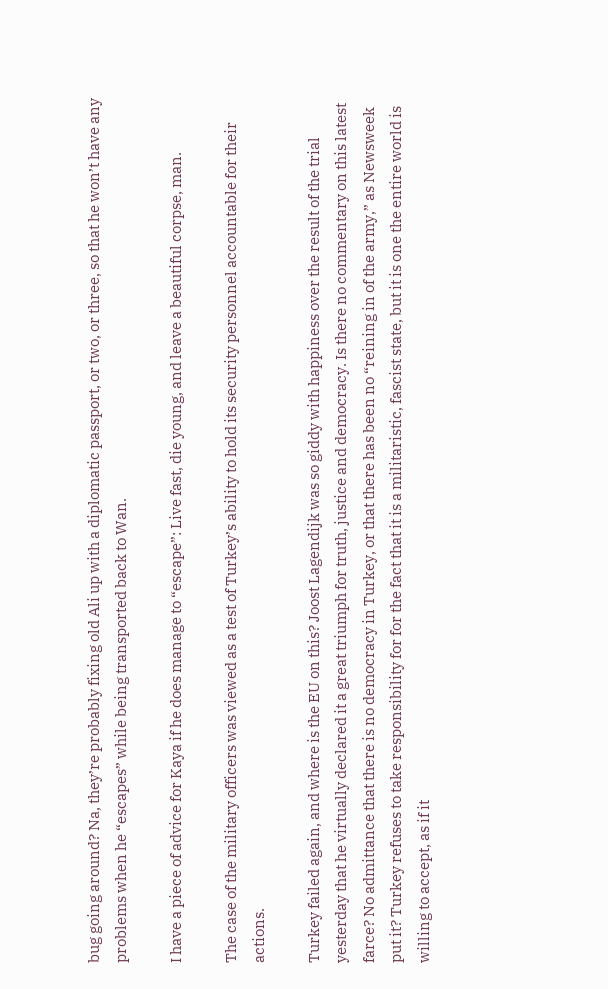bug going around? Na, they’re probably fixing old Ali up with a diplomatic passport, or two, or three, so that he won’t have any problems when he “escapes” while being transported back to Wan.

I have a piece of advice for Kaya if he does manage to “escape”: Live fast, die young, and leave a beautiful corpse, man.

The case of the military officers was viewed as a test of Turkey’s ability to hold its security personnel accountable for their actions.

Turkey failed again, and where is the EU on this? Joost Lagendijk was so giddy with happiness over the result of the trial yesterday that he virtually declared it a great triumph for truth, justice and democracy. Is there no commentary on this latest farce? No admittance that there is no democracy in Turkey, or that there has been no “reining in of the army,” as Newsweek put it? Turkey refuses to take responsibility for for the fact that it is a militaristic, fascist state, but it is one the entire world is willing to accept, as if it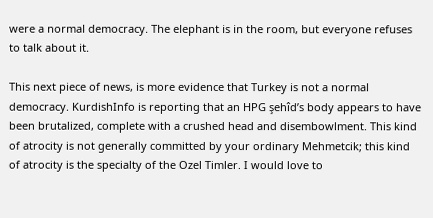were a normal democracy. The elephant is in the room, but everyone refuses to talk about it.

This next piece of news, is more evidence that Turkey is not a normal democracy. KurdishInfo is reporting that an HPG şehîd’s body appears to have been brutalized, complete with a crushed head and disembowlment. This kind of atrocity is not generally committed by your ordinary Mehmetcik; this kind of atrocity is the specialty of the Ozel Timler. I would love to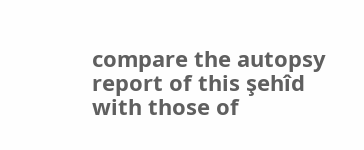compare the autopsy report of this şehîd with those of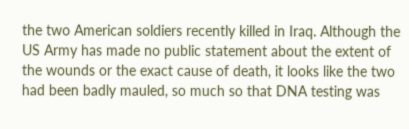the two American soldiers recently killed in Iraq. Although the US Army has made no public statement about the extent of the wounds or the exact cause of death, it looks like the two had been badly mauled, so much so that DNA testing was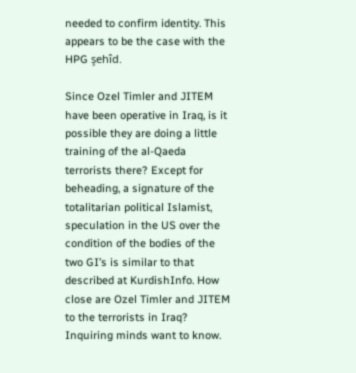needed to confirm identity. This appears to be the case with the HPG şehîd.

Since Ozel Timler and JITEM have been operative in Iraq, is it possible they are doing a little training of the al-Qaeda terrorists there? Except for beheading, a signature of the totalitarian political Islamist, speculation in the US over the condition of the bodies of the two GI’s is similar to that described at KurdishInfo. How close are Ozel Timler and JITEM to the terrorists in Iraq? Inquiring minds want to know.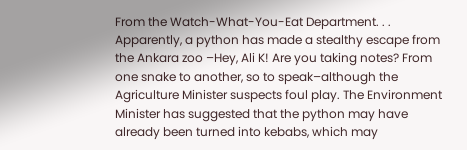From the Watch-What-You-Eat Department. . . Apparently, a python has made a stealthy escape from the Ankara zoo –Hey, Ali K! Are you taking notes? From one snake to another, so to speak–although the Agriculture Minister suspects foul play. The Environment Minister has suggested that the python may have already been turned into kebabs, which may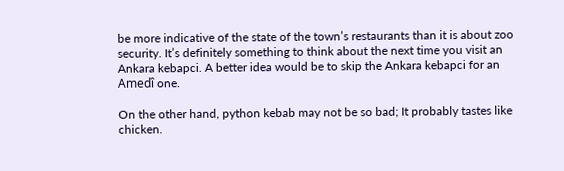be more indicative of the state of the town’s restaurants than it is about zoo security. It’s definitely something to think about the next time you visit an Ankara kebapci. A better idea would be to skip the Ankara kebapci for an Amedî one.

On the other hand, python kebab may not be so bad; It probably tastes like chicken.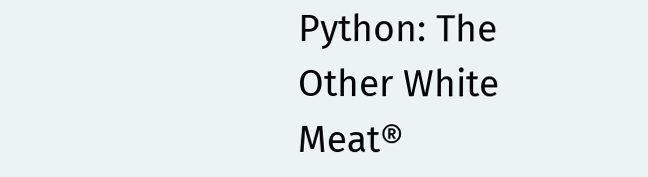Python: The Other White Meat®